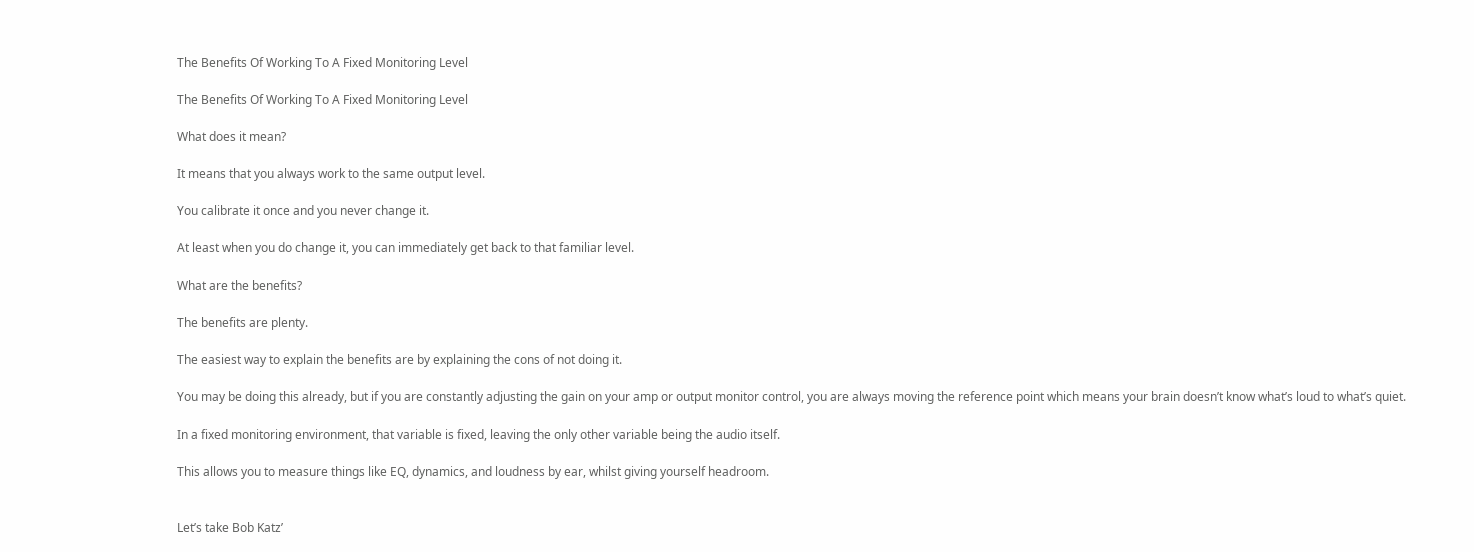The Benefits Of Working To A Fixed Monitoring Level

The Benefits Of Working To A Fixed Monitoring Level

What does it mean?

It means that you always work to the same output level.

You calibrate it once and you never change it.

At least when you do change it, you can immediately get back to that familiar level.

What are the benefits?

The benefits are plenty.

The easiest way to explain the benefits are by explaining the cons of not doing it.

You may be doing this already, but if you are constantly adjusting the gain on your amp or output monitor control, you are always moving the reference point which means your brain doesn’t know what’s loud to what’s quiet.

In a fixed monitoring environment, that variable is fixed, leaving the only other variable being the audio itself.

This allows you to measure things like EQ, dynamics, and loudness by ear, whilst giving yourself headroom.


Let’s take Bob Katz’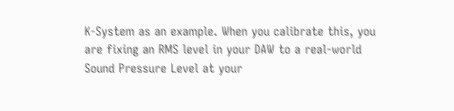K-System as an example. When you calibrate this, you are fixing an RMS level in your DAW to a real-world Sound Pressure Level at your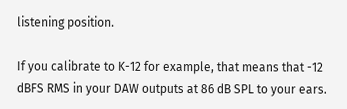listening position.

If you calibrate to K-12 for example, that means that -12 dBFS RMS in your DAW outputs at 86 dB SPL to your ears.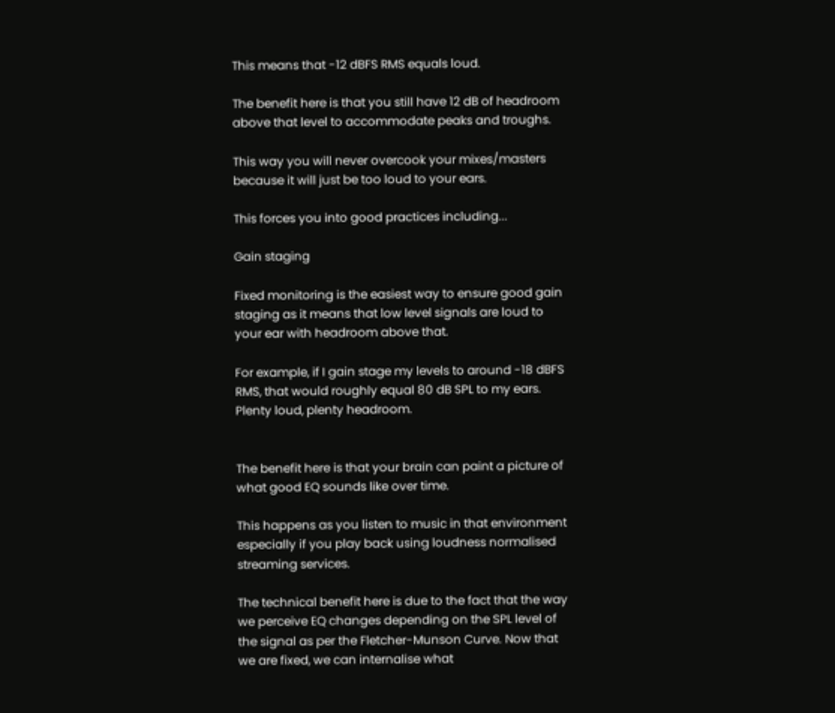This means that -12 dBFS RMS equals loud.

The benefit here is that you still have 12 dB of headroom above that level to accommodate peaks and troughs.

This way you will never overcook your mixes/masters because it will just be too loud to your ears.

This forces you into good practices including...

Gain staging

Fixed monitoring is the easiest way to ensure good gain staging as it means that low level signals are loud to your ear with headroom above that.

For example, if I gain stage my levels to around -18 dBFS RMS, that would roughly equal 80 dB SPL to my ears. Plenty loud, plenty headroom.


The benefit here is that your brain can paint a picture of what good EQ sounds like over time.

This happens as you listen to music in that environment especially if you play back using loudness normalised streaming services.

The technical benefit here is due to the fact that the way we perceive EQ changes depending on the SPL level of the signal as per the Fletcher-Munson Curve. Now that we are fixed, we can internalise what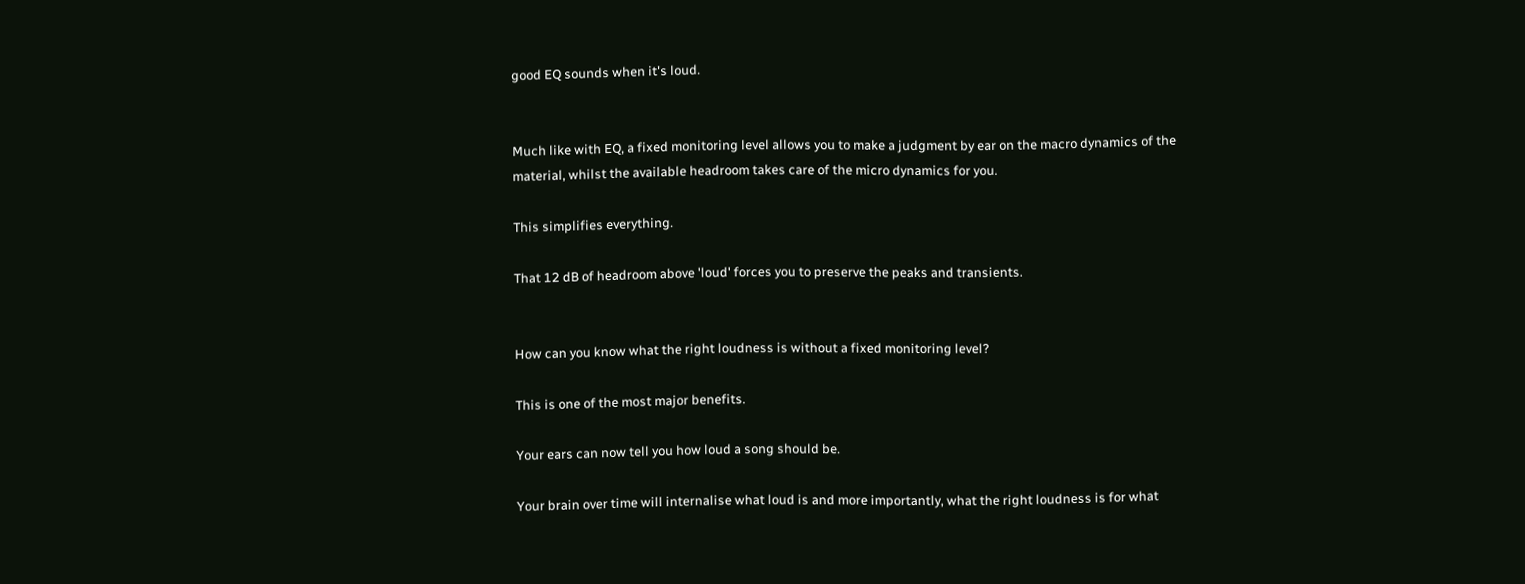good EQ sounds when it's loud.


Much like with EQ, a fixed monitoring level allows you to make a judgment by ear on the macro dynamics of the material, whilst the available headroom takes care of the micro dynamics for you.

This simplifies everything.

That 12 dB of headroom above 'loud' forces you to preserve the peaks and transients.


How can you know what the right loudness is without a fixed monitoring level?

This is one of the most major benefits.

Your ears can now tell you how loud a song should be.

Your brain over time will internalise what loud is and more importantly, what the right loudness is for what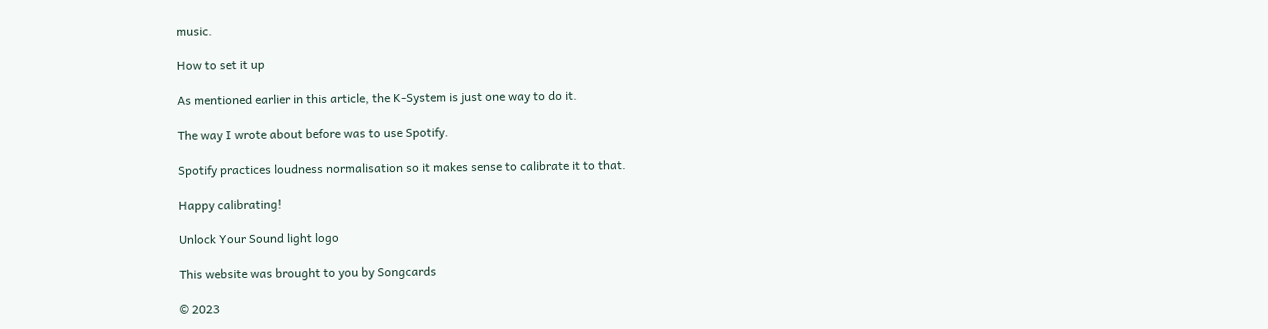music.

How to set it up

As mentioned earlier in this article, the K-System is just one way to do it.

The way I wrote about before was to use Spotify.

Spotify practices loudness normalisation so it makes sense to calibrate it to that.

Happy calibrating!

Unlock Your Sound light logo

This website was brought to you by Songcards

© 2023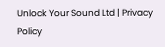Unlock Your Sound Ltd | Privacy Policy